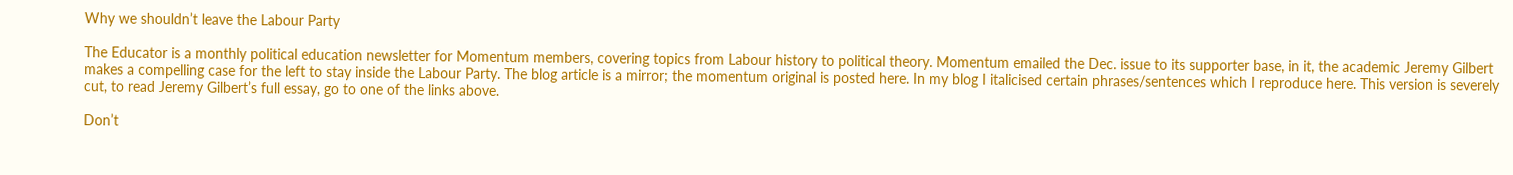Why we shouldn’t leave the Labour Party

The Educator is a monthly political education newsletter for Momentum members, covering topics from Labour history to political theory. Momentum emailed the Dec. issue to its supporter base, in it, the academic Jeremy Gilbert makes a compelling case for the left to stay inside the Labour Party. The blog article is a mirror; the momentum original is posted here. In my blog I italicised certain phrases/sentences which I reproduce here. This version is severely cut, to read Jeremy Gilbert’s full essay, go to one of the links above.

Don’t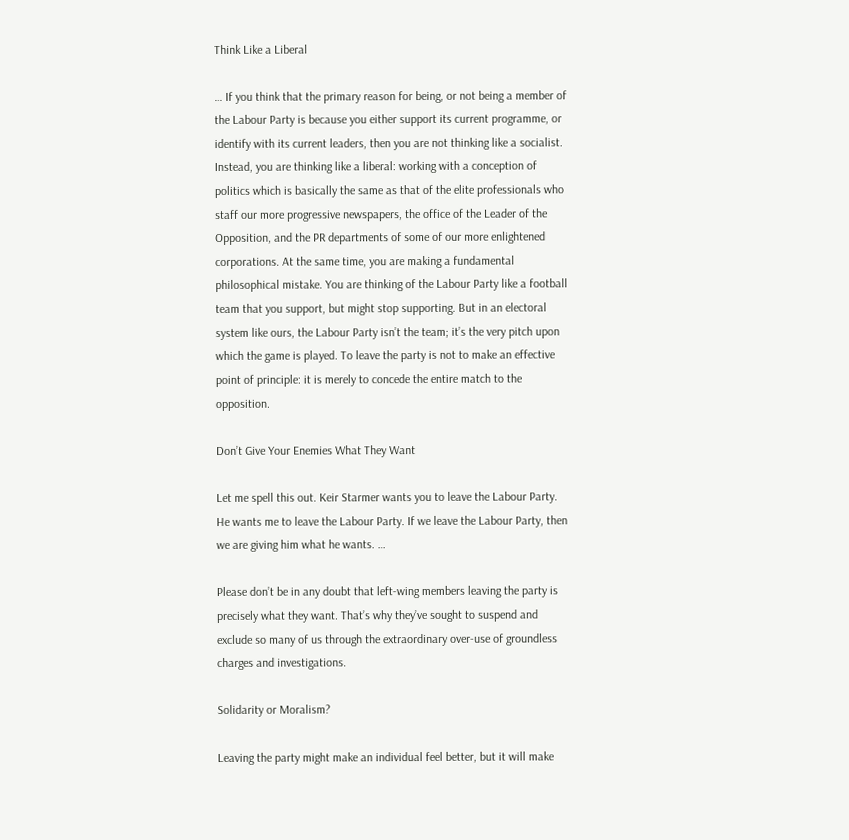Think Like a Liberal

… If you think that the primary reason for being, or not being a member of the Labour Party is because you either support its current programme, or identify with its current leaders, then you are not thinking like a socialist. Instead, you are thinking like a liberal: working with a conception of politics which is basically the same as that of the elite professionals who staff our more progressive newspapers, the office of the Leader of the Opposition, and the PR departments of some of our more enlightened corporations. At the same time, you are making a fundamental philosophical mistake. You are thinking of the Labour Party like a football team that you support, but might stop supporting. But in an electoral system like ours, the Labour Party isn’t the team; it’s the very pitch upon which the game is played. To leave the party is not to make an effective point of principle: it is merely to concede the entire match to the opposition.

Don’t Give Your Enemies What They Want

Let me spell this out. Keir Starmer wants you to leave the Labour Party. He wants me to leave the Labour Party. If we leave the Labour Party, then we are giving him what he wants. …

Please don’t be in any doubt that left-wing members leaving the party is precisely what they want. That’s why they’ve sought to suspend and exclude so many of us through the extraordinary over-use of groundless charges and investigations.

Solidarity or Moralism?

Leaving the party might make an individual feel better, but it will make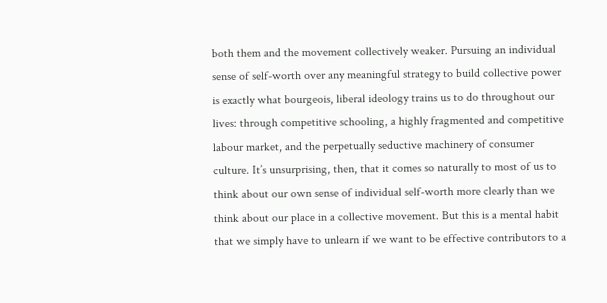both them and the movement collectively weaker. Pursuing an individual sense of self-worth over any meaningful strategy to build collective power is exactly what bourgeois, liberal ideology trains us to do throughout our lives: through competitive schooling, a highly fragmented and competitive labour market, and the perpetually seductive machinery of consumer culture. It’s unsurprising, then, that it comes so naturally to most of us to think about our own sense of individual self-worth more clearly than we think about our place in a collective movement. But this is a mental habit that we simply have to unlearn if we want to be effective contributors to a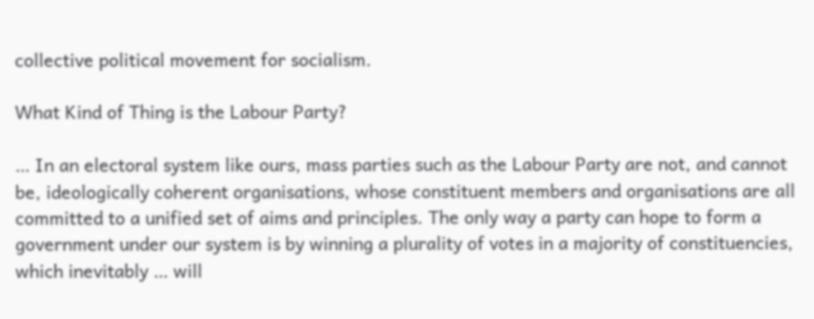collective political movement for socialism.

What Kind of Thing is the Labour Party?

… In an electoral system like ours, mass parties such as the Labour Party are not, and cannot be, ideologically coherent organisations, whose constituent members and organisations are all committed to a unified set of aims and principles. The only way a party can hope to form a government under our system is by winning a plurality of votes in a majority of constituencies, which inevitably … will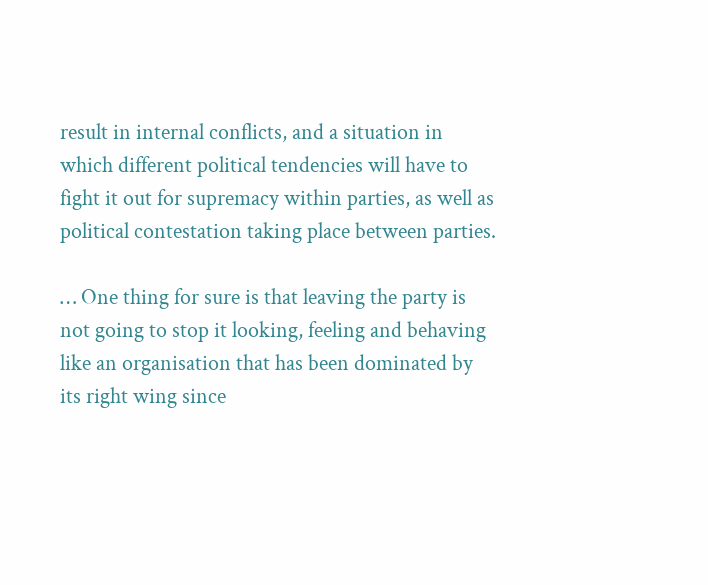result in internal conflicts, and a situation in which different political tendencies will have to fight it out for supremacy within parties, as well as political contestation taking place between parties.

… One thing for sure is that leaving the party is not going to stop it looking, feeling and behaving like an organisation that has been dominated by its right wing since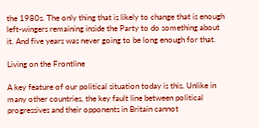the 1980s. The only thing that is likely to change that is enough left-wingers remaining inside the Party to do something about it. And five years was never going to be long enough for that.

Living on the Frontline

A key feature of our political situation today is this. Unlike in many other countries, the key fault line between political progressives and their opponents in Britain cannot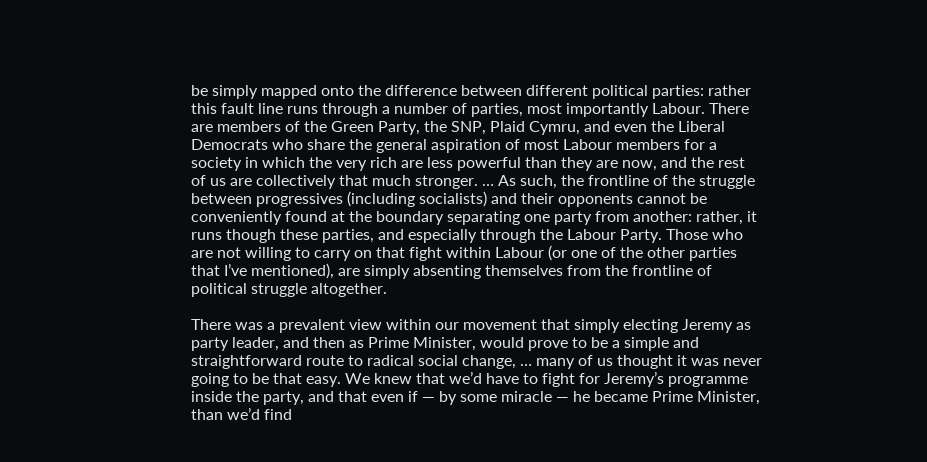be simply mapped onto the difference between different political parties: rather this fault line runs through a number of parties, most importantly Labour. There are members of the Green Party, the SNP, Plaid Cymru, and even the Liberal Democrats who share the general aspiration of most Labour members for a society in which the very rich are less powerful than they are now, and the rest of us are collectively that much stronger. … As such, the frontline of the struggle between progressives (including socialists) and their opponents cannot be conveniently found at the boundary separating one party from another: rather, it runs though these parties, and especially through the Labour Party. Those who are not willing to carry on that fight within Labour (or one of the other parties that I’ve mentioned), are simply absenting themselves from the frontline of political struggle altogether.

There was a prevalent view within our movement that simply electing Jeremy as party leader, and then as Prime Minister, would prove to be a simple and straightforward route to radical social change, … many of us thought it was never going to be that easy. We knew that we’d have to fight for Jeremy’s programme inside the party, and that even if — by some miracle — he became Prime Minister, than we’d find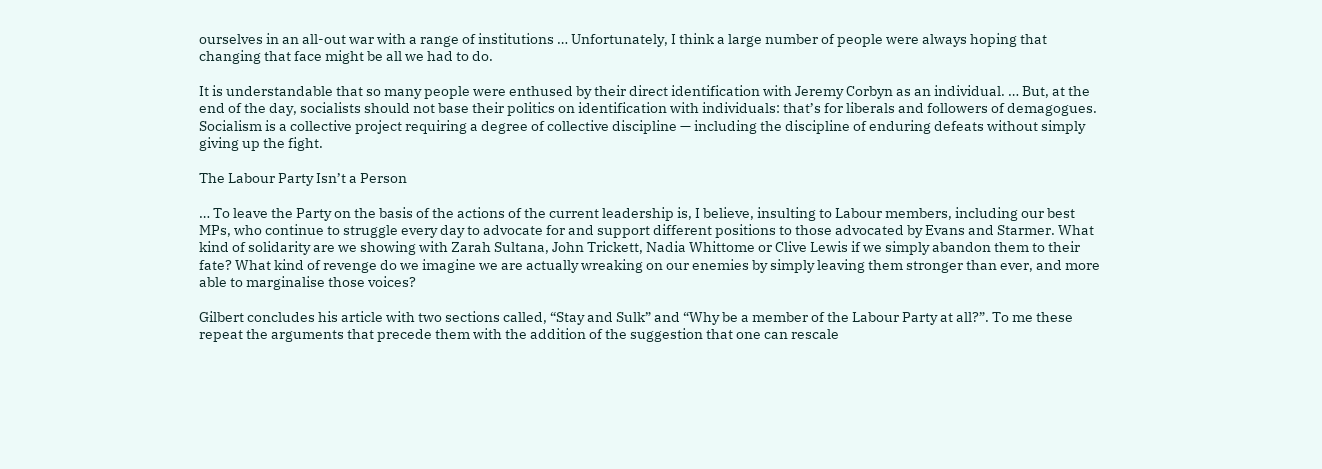ourselves in an all-out war with a range of institutions … Unfortunately, I think a large number of people were always hoping that changing that face might be all we had to do.

It is understandable that so many people were enthused by their direct identification with Jeremy Corbyn as an individual. … But, at the end of the day, socialists should not base their politics on identification with individuals: that’s for liberals and followers of demagogues. Socialism is a collective project requiring a degree of collective discipline — including the discipline of enduring defeats without simply giving up the fight.

The Labour Party Isn’t a Person

… To leave the Party on the basis of the actions of the current leadership is, I believe, insulting to Labour members, including our best MPs, who continue to struggle every day to advocate for and support different positions to those advocated by Evans and Starmer. What kind of solidarity are we showing with Zarah Sultana, John Trickett, Nadia Whittome or Clive Lewis if we simply abandon them to their fate? What kind of revenge do we imagine we are actually wreaking on our enemies by simply leaving them stronger than ever, and more able to marginalise those voices?

Gilbert concludes his article with two sections called, “Stay and Sulk” and “Why be a member of the Labour Party at all?”. To me these repeat the arguments that precede them with the addition of the suggestion that one can rescale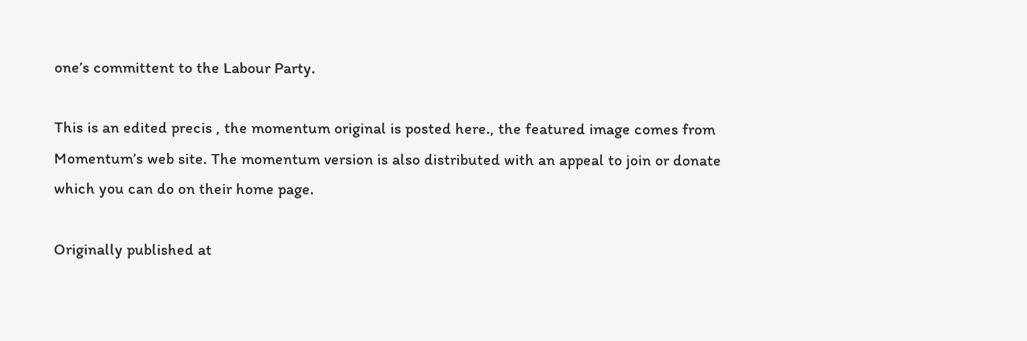one’s committent to the Labour Party.

This is an edited precis , the momentum original is posted here., the featured image comes from Momentum’s web site. The momentum version is also distributed with an appeal to join or donate which you can do on their home page.

Originally published at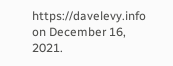https://davelevy.info on December 16, 2021.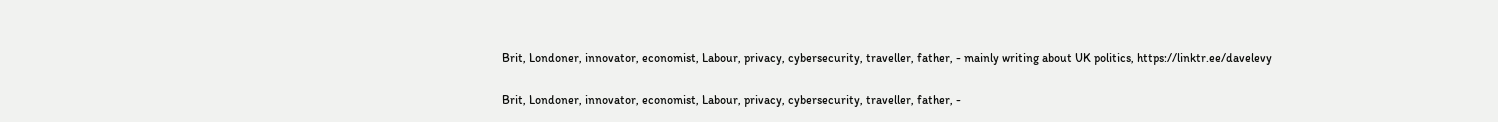Brit, Londoner, innovator, economist, Labour, privacy, cybersecurity, traveller, father, - mainly writing about UK politics, https://linktr.ee/davelevy

Brit, Londoner, innovator, economist, Labour, privacy, cybersecurity, traveller, father, -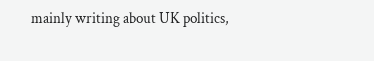mainly writing about UK politics,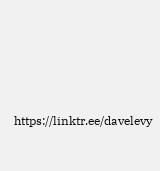https://linktr.ee/davelevy